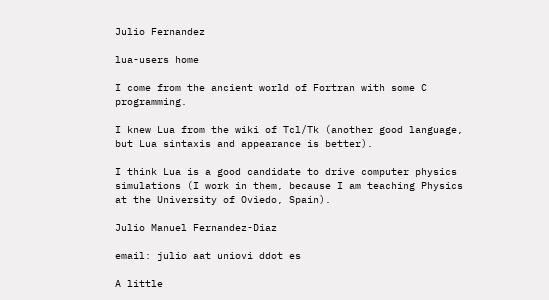Julio Fernandez

lua-users home

I come from the ancient world of Fortran with some C programming.

I knew Lua from the wiki of Tcl/Tk (another good language, but Lua sintaxis and appearance is better).

I think Lua is a good candidate to drive computer physics simulations (I work in them, because I am teaching Physics at the University of Oviedo, Spain).

Julio Manuel Fernandez-Diaz

email: julio aat uniovi ddot es

A little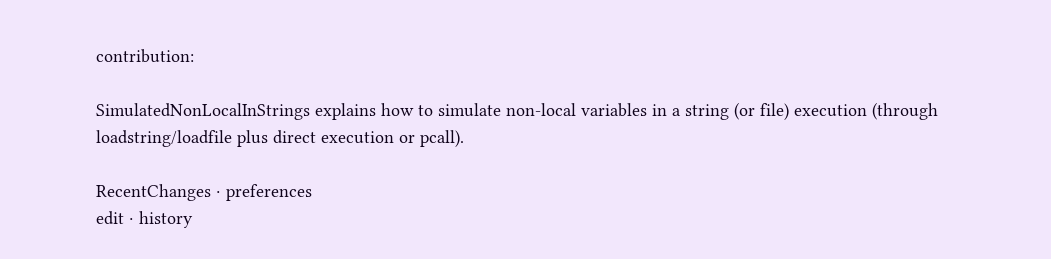contribution:

SimulatedNonLocalInStrings explains how to simulate non-local variables in a string (or file) execution (through loadstring/loadfile plus direct execution or pcall).

RecentChanges · preferences
edit · history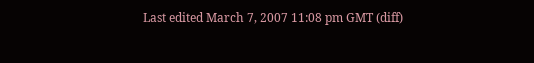Last edited March 7, 2007 11:08 pm GMT (diff)